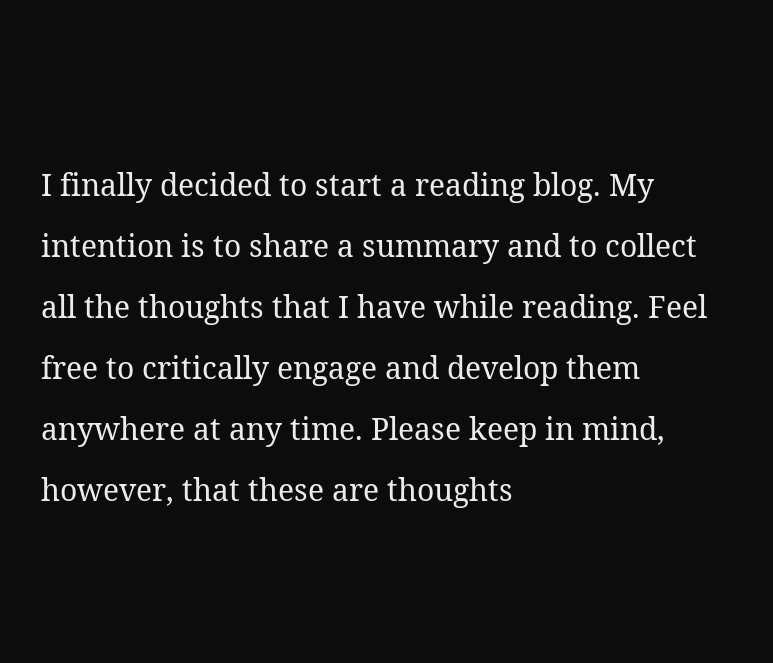I finally decided to start a reading blog. My intention is to share a summary and to collect all the thoughts that I have while reading. Feel free to critically engage and develop them anywhere at any time. Please keep in mind, however, that these are thoughts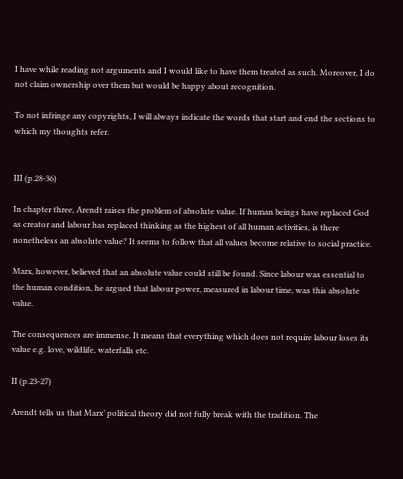I have while reading not arguments and I would like to have them treated as such. Moreover, I do not claim ownership over them but would be happy about recognition.

To not infringe any copyrights, I will always indicate the words that start and end the sections to which my thoughts refer.


III (p.28-36)

In chapter three, Arendt raises the problem of absolute value. If human beings have replaced God as creator and labour has replaced thinking as the highest of all human activities, is there nonetheless an absolute value? It seems to follow that all values become relative to social practice.

Marx, however, believed that an absolute value could still be found. Since labour was essential to the human condition, he argued that labour power, measured in labour time, was this absolute value.

The consequences are immense. It means that everything which does not require labour loses its value e.g. love, wildlife, waterfalls etc.

II (p.23-27)

Arendt tells us that Marx’ political theory did not fully break with the tradition. The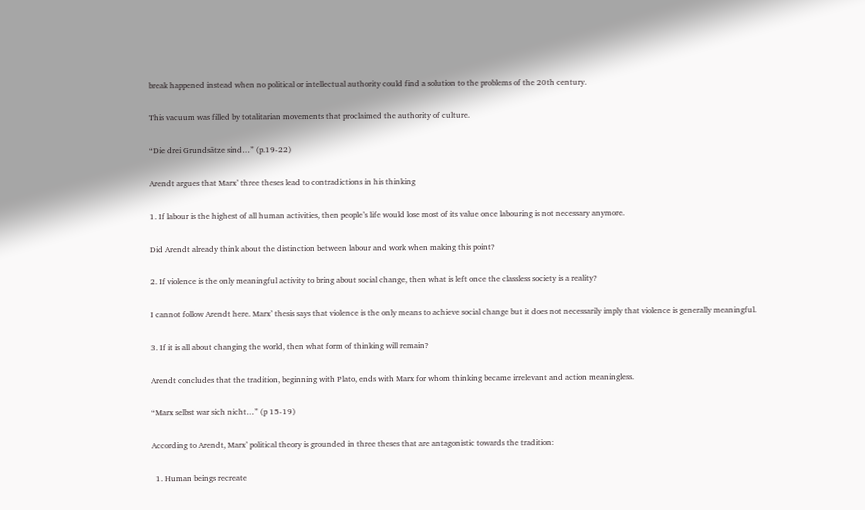break happened instead when no political or intellectual authority could find a solution to the problems of the 20th century.

This vacuum was filled by totalitarian movements that proclaimed the authority of culture.

“Die drei Grundsätze sind…” (p.19-22)

Arendt argues that Marx’ three theses lead to contradictions in his thinking

1. If labour is the highest of all human activities, then people’s life would lose most of its value once labouring is not necessary anymore.

Did Arendt already think about the distinction between labour and work when making this point?

2. If violence is the only meaningful activity to bring about social change, then what is left once the classless society is a reality?

I cannot follow Arendt here. Marx’ thesis says that violence is the only means to achieve social change but it does not necessarily imply that violence is generally meaningful.

3. If it is all about changing the world, then what form of thinking will remain?

Arendt concludes that the tradition, beginning with Plato, ends with Marx for whom thinking became irrelevant and action meaningless.

“Marx selbst war sich nicht…” (p 15-19)

According to Arendt, Marx’ political theory is grounded in three theses that are antagonistic towards the tradition:

  1. Human beings recreate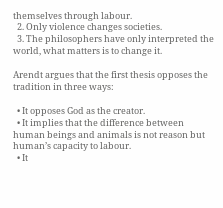themselves through labour.
  2. Only violence changes societies.
  3. The philosophers have only interpreted the world, what matters is to change it.

Arendt argues that the first thesis opposes the tradition in three ways:

  • It opposes God as the creator.
  • It implies that the difference between human beings and animals is not reason but human’s capacity to labour.
  • It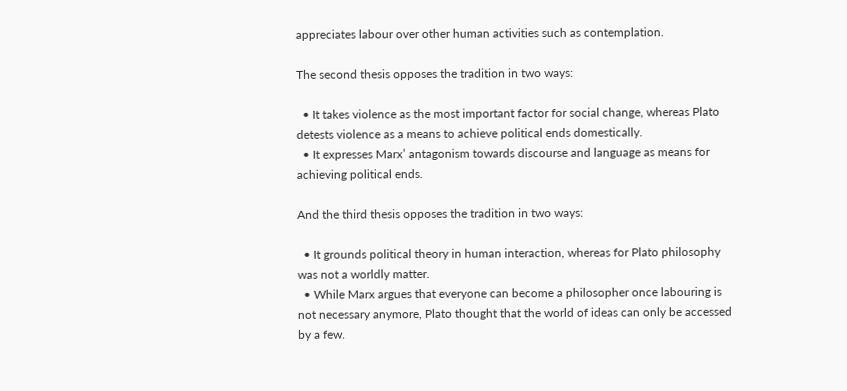appreciates labour over other human activities such as contemplation.

The second thesis opposes the tradition in two ways:

  • It takes violence as the most important factor for social change, whereas Plato detests violence as a means to achieve political ends domestically.
  • It expresses Marx’ antagonism towards discourse and language as means for achieving political ends.

And the third thesis opposes the tradition in two ways:

  • It grounds political theory in human interaction, whereas for Plato philosophy was not a worldly matter.
  • While Marx argues that everyone can become a philosopher once labouring is not necessary anymore, Plato thought that the world of ideas can only be accessed by a few.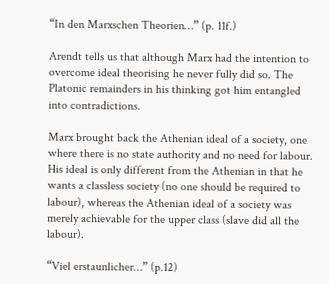“In den Marxschen Theorien…” (p. 11f.)

Arendt tells us that although Marx had the intention to overcome ideal theorising he never fully did so. The Platonic remainders in his thinking got him entangled into contradictions.

Marx brought back the Athenian ideal of a society, one where there is no state authority and no need for labour. His ideal is only different from the Athenian in that he wants a classless society (no one should be required to labour), whereas the Athenian ideal of a society was merely achievable for the upper class (slave did all the labour).

“Viel erstaunlicher…” (p.12)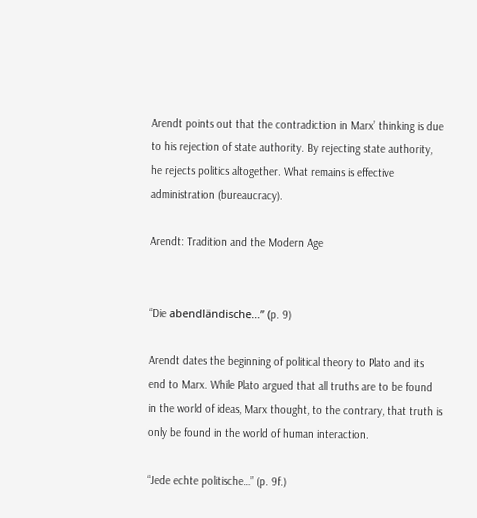Arendt points out that the contradiction in Marx’ thinking is due to his rejection of state authority. By rejecting state authority, he rejects politics altogether. What remains is effective administration (bureaucracy).

Arendt: Tradition and the Modern Age


“Die abendländische…” (p. 9)

Arendt dates the beginning of political theory to Plato and its end to Marx. While Plato argued that all truths are to be found in the world of ideas, Marx thought, to the contrary, that truth is only be found in the world of human interaction.

“Jede echte politische…” (p. 9f.)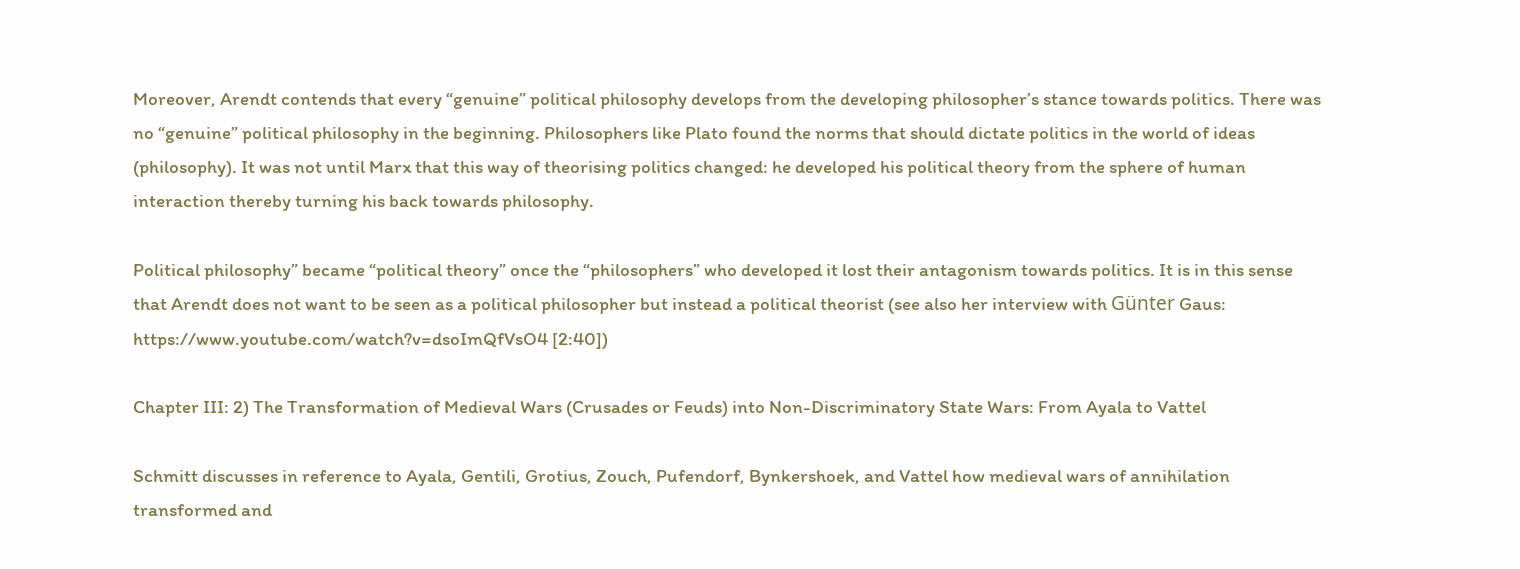Moreover, Arendt contends that every “genuine” political philosophy develops from the developing philosopher’s stance towards politics. There was no “genuine” political philosophy in the beginning. Philosophers like Plato found the norms that should dictate politics in the world of ideas (philosophy). It was not until Marx that this way of theorising politics changed: he developed his political theory from the sphere of human interaction thereby turning his back towards philosophy.

Political philosophy” became “political theory” once the “philosophers” who developed it lost their antagonism towards politics. It is in this sense that Arendt does not want to be seen as a political philosopher but instead a political theorist (see also her interview with Günter Gaus: https://www.youtube.com/watch?v=dsoImQfVsO4 [2:40])

Chapter III: 2) The Transformation of Medieval Wars (Crusades or Feuds) into Non-Discriminatory State Wars: From Ayala to Vattel

Schmitt discusses in reference to Ayala, Gentili, Grotius, Zouch, Pufendorf, Bynkershoek, and Vattel how medieval wars of annihilation transformed and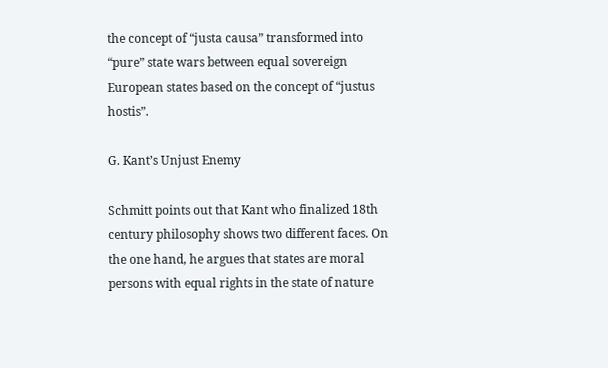the concept of “justa causa” transformed into “pure” state wars between equal sovereign European states based on the concept of “justus hostis”.

G. Kant’s Unjust Enemy

Schmitt points out that Kant who finalized 18th century philosophy shows two different faces. On the one hand, he argues that states are moral persons with equal rights in the state of nature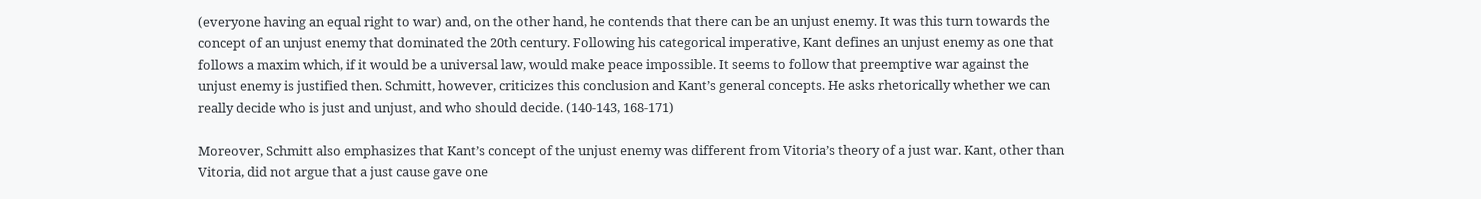(everyone having an equal right to war) and, on the other hand, he contends that there can be an unjust enemy. It was this turn towards the concept of an unjust enemy that dominated the 20th century. Following his categorical imperative, Kant defines an unjust enemy as one that follows a maxim which, if it would be a universal law, would make peace impossible. It seems to follow that preemptive war against the unjust enemy is justified then. Schmitt, however, criticizes this conclusion and Kant’s general concepts. He asks rhetorically whether we can really decide who is just and unjust, and who should decide. (140-143, 168-171)

Moreover, Schmitt also emphasizes that Kant’s concept of the unjust enemy was different from Vitoria’s theory of a just war. Kant, other than Vitoria, did not argue that a just cause gave one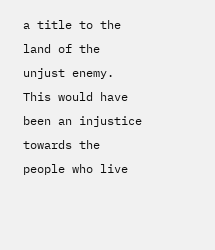a title to the land of the unjust enemy. This would have been an injustice towards the people who live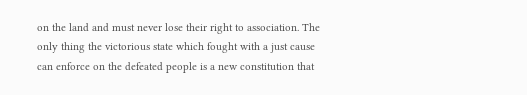on the land and must never lose their right to association. The only thing the victorious state which fought with a just cause can enforce on the defeated people is a new constitution that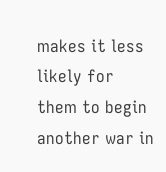makes it less likely for them to begin another war in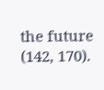the future (142, 170).